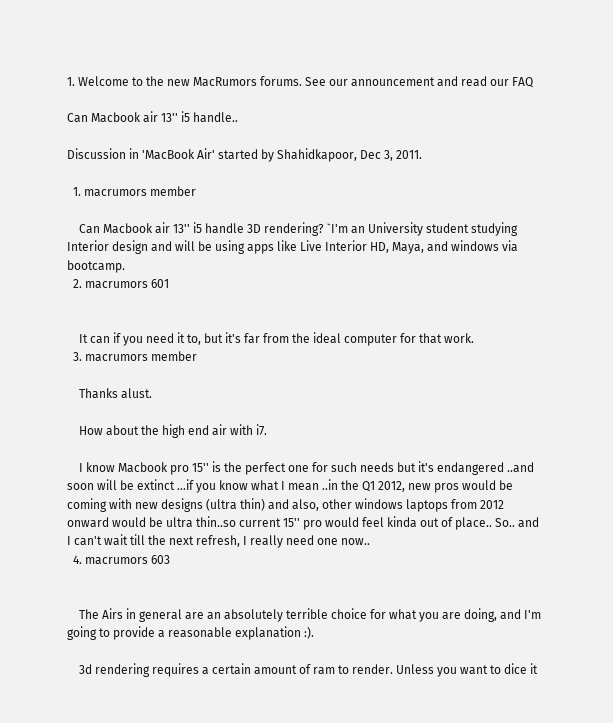1. Welcome to the new MacRumors forums. See our announcement and read our FAQ

Can Macbook air 13'' i5 handle..

Discussion in 'MacBook Air' started by Shahidkapoor, Dec 3, 2011.

  1. macrumors member

    Can Macbook air 13'' i5 handle 3D rendering? `I'm an University student studying Interior design and will be using apps like Live Interior HD, Maya, and windows via bootcamp.
  2. macrumors 601


    It can if you need it to, but it's far from the ideal computer for that work.
  3. macrumors member

    Thanks alust.

    How about the high end air with i7.

    I know Macbook pro 15'' is the perfect one for such needs but it's endangered ..and soon will be extinct ...if you know what I mean ..in the Q1 2012, new pros would be coming with new designs (ultra thin) and also, other windows laptops from 2012 onward would be ultra thin..so current 15'' pro would feel kinda out of place.. So.. and I can't wait till the next refresh, I really need one now..
  4. macrumors 603


    The Airs in general are an absolutely terrible choice for what you are doing, and I'm going to provide a reasonable explanation :).

    3d rendering requires a certain amount of ram to render. Unless you want to dice it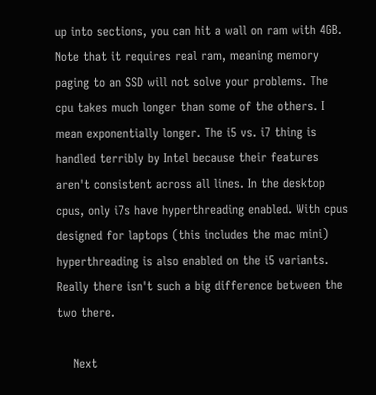up into sections, you can hit a wall on ram with 4GB. Note that it requires real ram, meaning memory paging to an SSD will not solve your problems. The cpu takes much longer than some of the others. I mean exponentially longer. The i5 vs. i7 thing is handled terribly by Intel because their features aren't consistent across all lines. In the desktop cpus, only i7s have hyperthreading enabled. With cpus designed for laptops (this includes the mac mini) hyperthreading is also enabled on the i5 variants. Really there isn't such a big difference between the two there.

    Next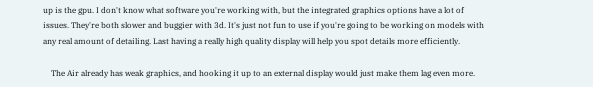up is the gpu. I don't know what software you're working with, but the integrated graphics options have a lot of issues. They're both slower and buggier with 3d. It's just not fun to use if you're going to be working on models with any real amount of detailing. Last having a really high quality display will help you spot details more efficiently.

    The Air already has weak graphics, and hooking it up to an external display would just make them lag even more.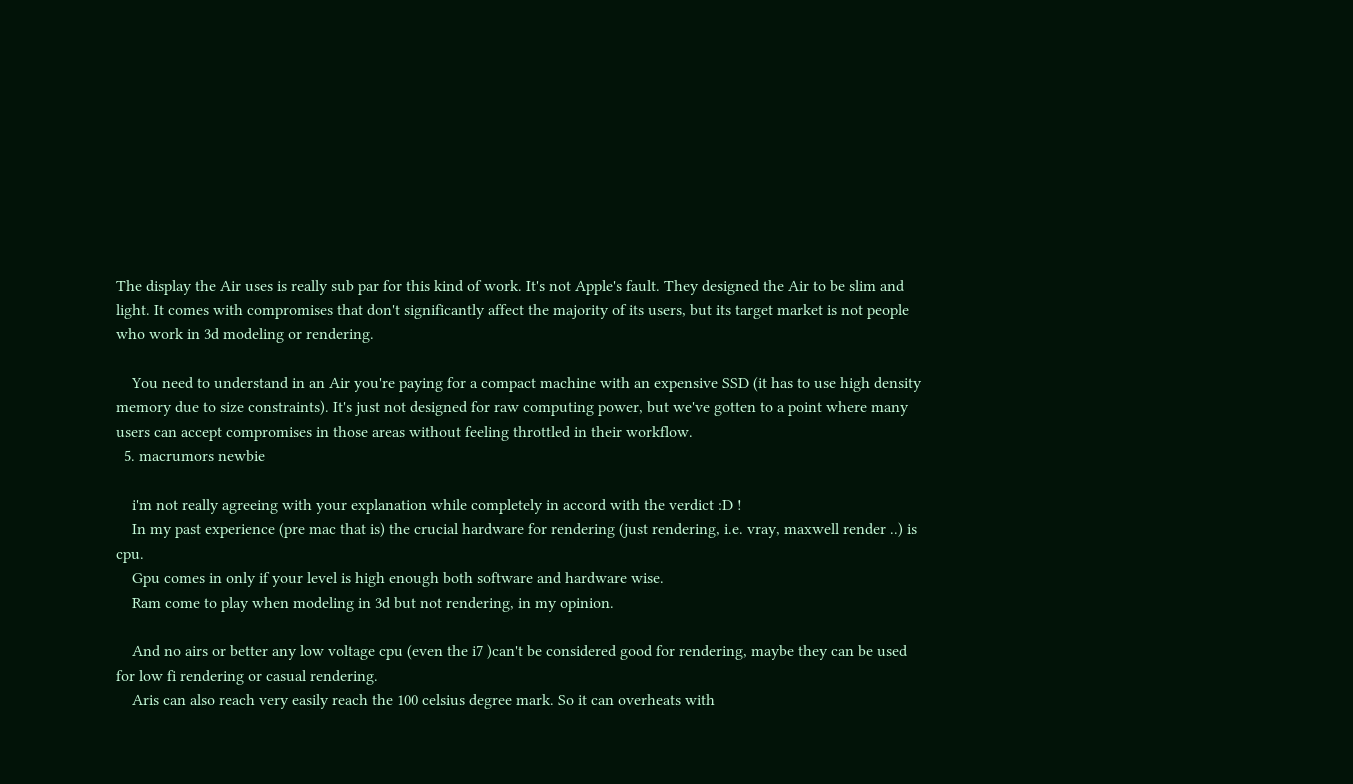The display the Air uses is really sub par for this kind of work. It's not Apple's fault. They designed the Air to be slim and light. It comes with compromises that don't significantly affect the majority of its users, but its target market is not people who work in 3d modeling or rendering.

    You need to understand in an Air you're paying for a compact machine with an expensive SSD (it has to use high density memory due to size constraints). It's just not designed for raw computing power, but we've gotten to a point where many users can accept compromises in those areas without feeling throttled in their workflow.
  5. macrumors newbie

    i'm not really agreeing with your explanation while completely in accord with the verdict :D !
    In my past experience (pre mac that is) the crucial hardware for rendering (just rendering, i.e. vray, maxwell render ..) is cpu.
    Gpu comes in only if your level is high enough both software and hardware wise.
    Ram come to play when modeling in 3d but not rendering, in my opinion.

    And no airs or better any low voltage cpu (even the i7 )can't be considered good for rendering, maybe they can be used for low fi rendering or casual rendering.
    Aris can also reach very easily reach the 100 celsius degree mark. So it can overheats with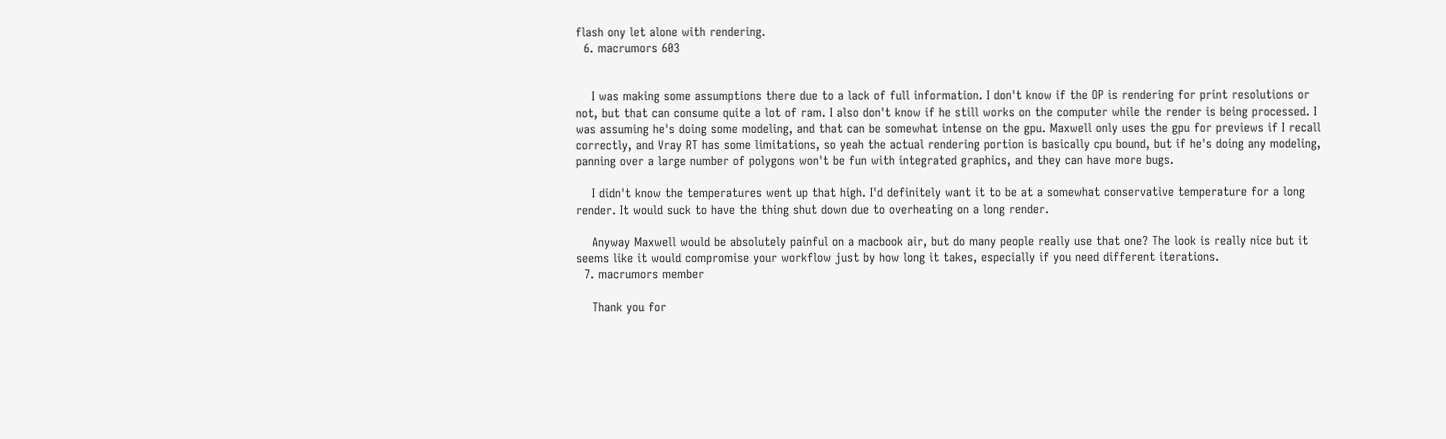flash ony let alone with rendering.
  6. macrumors 603


    I was making some assumptions there due to a lack of full information. I don't know if the OP is rendering for print resolutions or not, but that can consume quite a lot of ram. I also don't know if he still works on the computer while the render is being processed. I was assuming he's doing some modeling, and that can be somewhat intense on the gpu. Maxwell only uses the gpu for previews if I recall correctly, and Vray RT has some limitations, so yeah the actual rendering portion is basically cpu bound, but if he's doing any modeling, panning over a large number of polygons won't be fun with integrated graphics, and they can have more bugs.

    I didn't know the temperatures went up that high. I'd definitely want it to be at a somewhat conservative temperature for a long render. It would suck to have the thing shut down due to overheating on a long render.

    Anyway Maxwell would be absolutely painful on a macbook air, but do many people really use that one? The look is really nice but it seems like it would compromise your workflow just by how long it takes, especially if you need different iterations.
  7. macrumors member

    Thank you for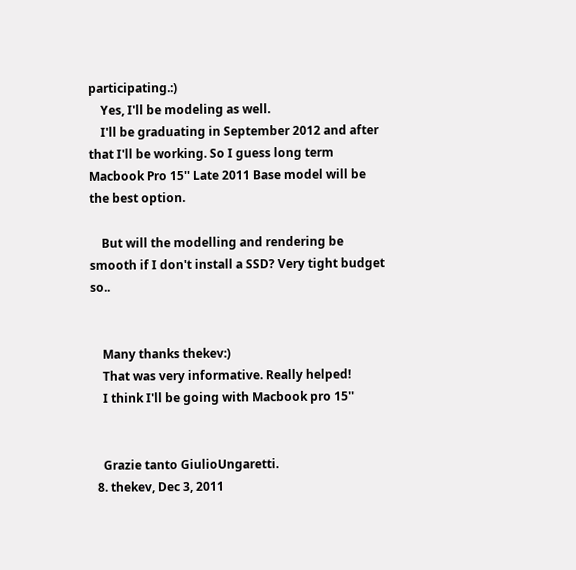participating.:)
    Yes, I'll be modeling as well.
    I'll be graduating in September 2012 and after that I'll be working. So I guess long term Macbook Pro 15'' Late 2011 Base model will be the best option.

    But will the modelling and rendering be smooth if I don't install a SSD? Very tight budget so..


    Many thanks thekev:)
    That was very informative. Really helped!
    I think I'll be going with Macbook pro 15''


    Grazie tanto GiulioUngaretti.
  8. thekev, Dec 3, 2011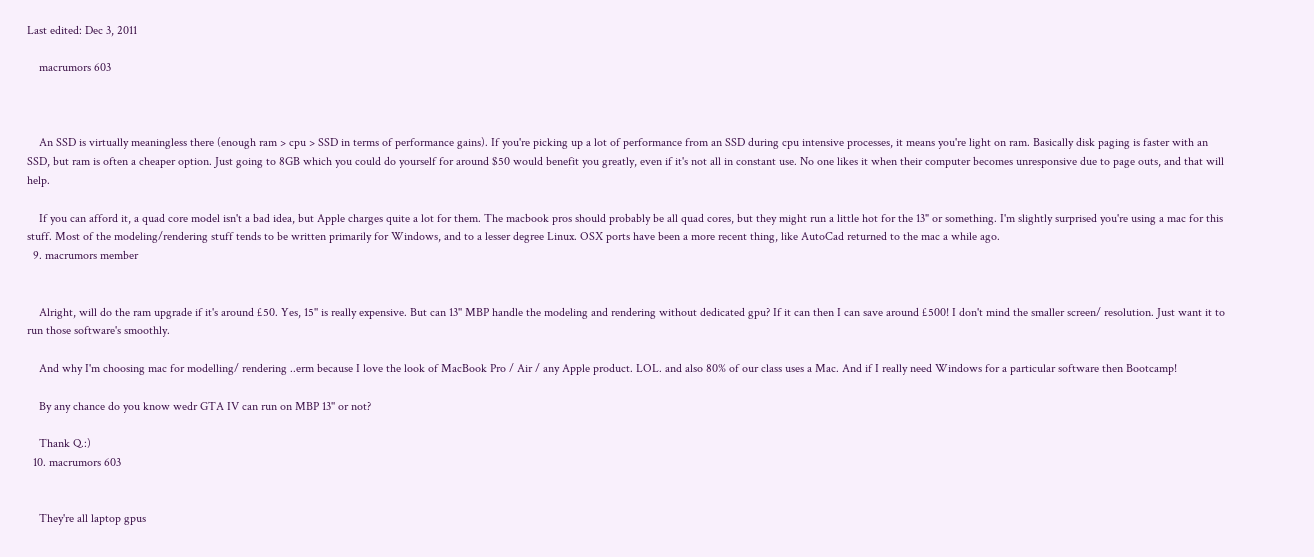Last edited: Dec 3, 2011

    macrumors 603



    An SSD is virtually meaningless there (enough ram > cpu > SSD in terms of performance gains). If you're picking up a lot of performance from an SSD during cpu intensive processes, it means you're light on ram. Basically disk paging is faster with an SSD, but ram is often a cheaper option. Just going to 8GB which you could do yourself for around $50 would benefit you greatly, even if it's not all in constant use. No one likes it when their computer becomes unresponsive due to page outs, and that will help.

    If you can afford it, a quad core model isn't a bad idea, but Apple charges quite a lot for them. The macbook pros should probably be all quad cores, but they might run a little hot for the 13" or something. I'm slightly surprised you're using a mac for this stuff. Most of the modeling/rendering stuff tends to be written primarily for Windows, and to a lesser degree Linux. OSX ports have been a more recent thing, like AutoCad returned to the mac a while ago.
  9. macrumors member


    Alright, will do the ram upgrade if it's around £50. Yes, 15'' is really expensive. But can 13'' MBP handle the modeling and rendering without dedicated gpu? If it can then I can save around £500! I don't mind the smaller screen/ resolution. Just want it to run those software's smoothly.

    And why I'm choosing mac for modelling/ rendering ..erm because I love the look of MacBook Pro / Air / any Apple product. LOL. and also 80% of our class uses a Mac. And if I really need Windows for a particular software then Bootcamp!

    By any chance do you know wedr GTA IV can run on MBP 13'' or not?

    Thank Q.:)
  10. macrumors 603


    They're all laptop gpus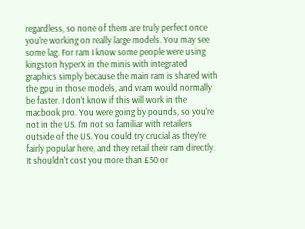regardless, so none of them are truly perfect once you're working on really large models. You may see some lag. For ram I know some people were using kingston hyperX in the minis with integrated graphics simply because the main ram is shared with the gpu in those models, and vram would normally be faster. I don't know if this will work in the macbook pro. You were going by pounds, so you're not in the US. I'm not so familiar with retailers outside of the US. You could try crucial as they're fairly popular here, and they retail their ram directly. It shouldn't cost you more than £50 or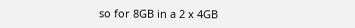so for 8GB in a 2 x 4GB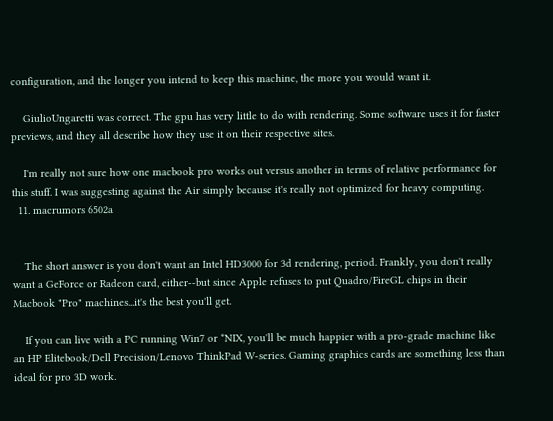configuration, and the longer you intend to keep this machine, the more you would want it.

    GiulioUngaretti was correct. The gpu has very little to do with rendering. Some software uses it for faster previews, and they all describe how they use it on their respective sites.

    I'm really not sure how one macbook pro works out versus another in terms of relative performance for this stuff. I was suggesting against the Air simply because it's really not optimized for heavy computing.
  11. macrumors 6502a


    The short answer is you don't want an Intel HD3000 for 3d rendering, period. Frankly, you don't really want a GeForce or Radeon card, either--but since Apple refuses to put Quadro/FireGL chips in their Macbook "Pro" machines...it's the best you'll get.

    If you can live with a PC running Win7 or *NIX, you'll be much happier with a pro-grade machine like an HP Elitebook/Dell Precision/Lenovo ThinkPad W-series. Gaming graphics cards are something less than ideal for pro 3D work.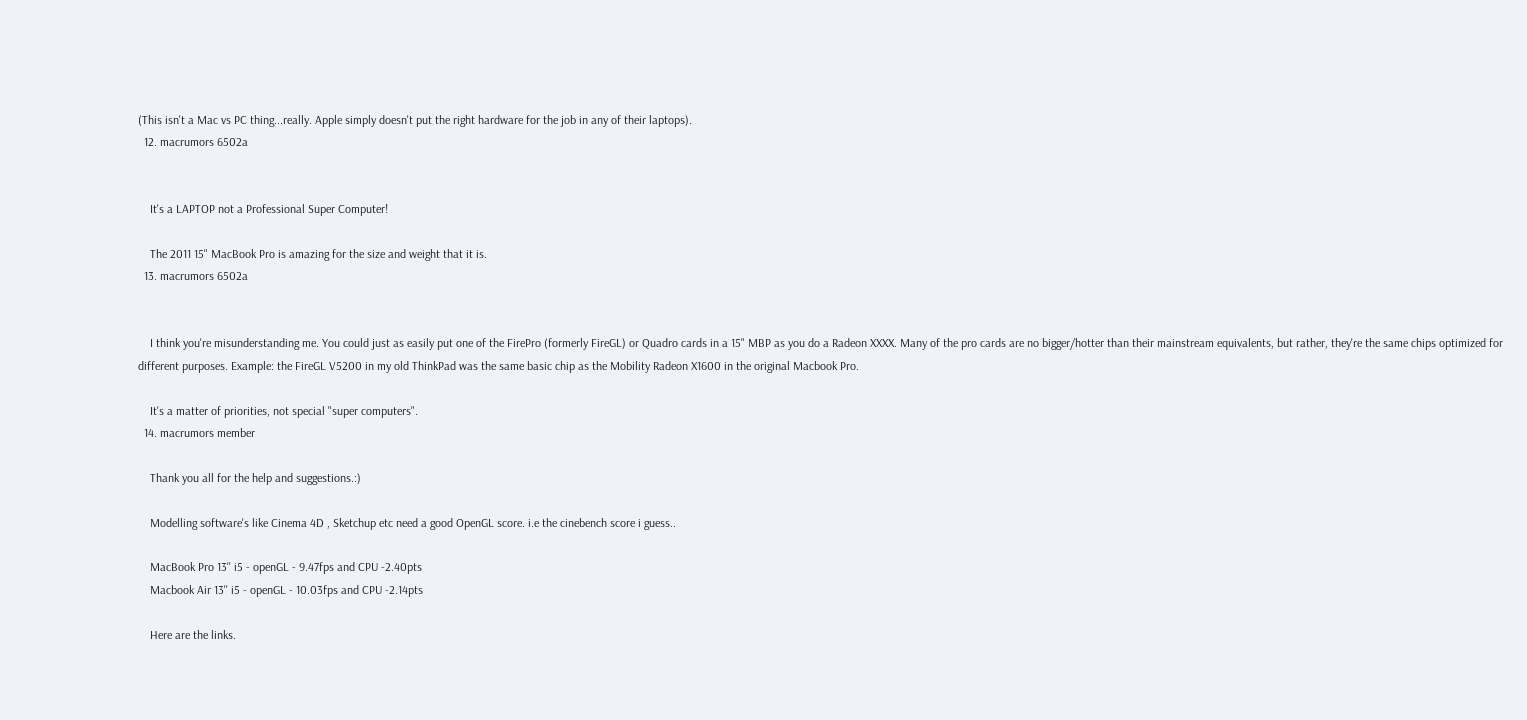(This isn't a Mac vs PC thing...really. Apple simply doesn't put the right hardware for the job in any of their laptops).
  12. macrumors 6502a


    It's a LAPTOP not a Professional Super Computer!

    The 2011 15" MacBook Pro is amazing for the size and weight that it is.
  13. macrumors 6502a


    I think you're misunderstanding me. You could just as easily put one of the FirePro (formerly FireGL) or Quadro cards in a 15" MBP as you do a Radeon XXXX. Many of the pro cards are no bigger/hotter than their mainstream equivalents, but rather, they're the same chips optimized for different purposes. Example: the FireGL V5200 in my old ThinkPad was the same basic chip as the Mobility Radeon X1600 in the original Macbook Pro.

    It's a matter of priorities, not special "super computers".
  14. macrumors member

    Thank you all for the help and suggestions.:)

    Modelling software's like Cinema 4D , Sketchup etc need a good OpenGL score. i.e the cinebench score i guess..

    MacBook Pro 13'' i5 - openGL - 9.47fps and CPU -2.40pts
    Macbook Air 13'' i5 - openGL - 10.03fps and CPU -2.14pts

    Here are the links.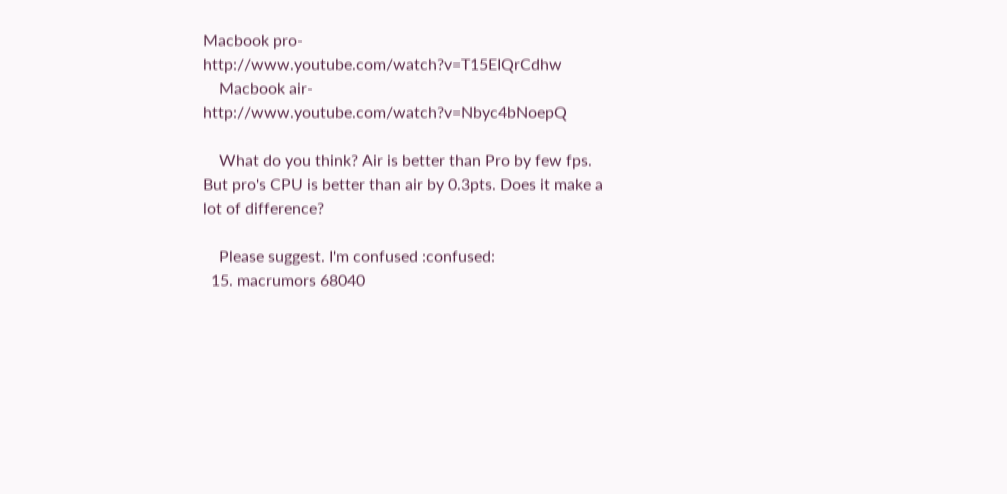Macbook pro- http://www.youtube.com/watch?v=T15EIQrCdhw
    Macbook air- http://www.youtube.com/watch?v=Nbyc4bNoepQ

    What do you think? Air is better than Pro by few fps. But pro's CPU is better than air by 0.3pts. Does it make a lot of difference?

    Please suggest. I'm confused :confused:
  15. macrumors 68040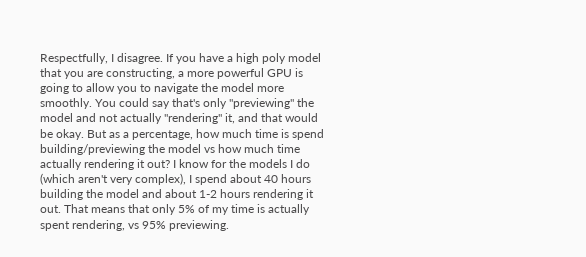Respectfully, I disagree. If you have a high poly model that you are constructing, a more powerful GPU is going to allow you to navigate the model more smoothly. You could say that's only "previewing" the model and not actually "rendering" it, and that would be okay. But as a percentage, how much time is spend building/previewing the model vs how much time actually rendering it out? I know for the models I do (which aren't very complex), I spend about 40 hours building the model and about 1-2 hours rendering it out. That means that only 5% of my time is actually spent rendering, vs 95% previewing.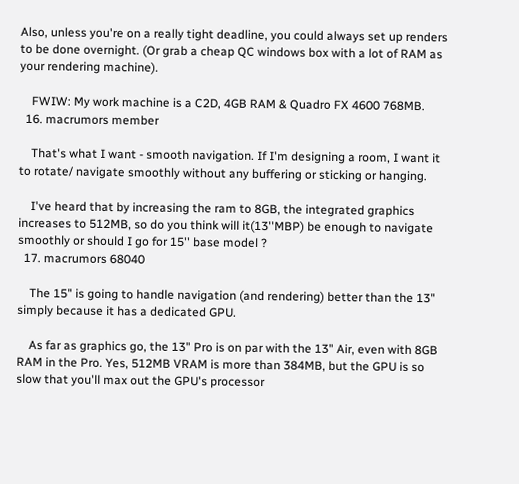Also, unless you're on a really tight deadline, you could always set up renders to be done overnight. (Or grab a cheap QC windows box with a lot of RAM as your rendering machine).

    FWIW: My work machine is a C2D, 4GB RAM & Quadro FX 4600 768MB.
  16. macrumors member

    That's what I want - smooth navigation. If I'm designing a room, I want it to rotate/ navigate smoothly without any buffering or sticking or hanging.

    I've heard that by increasing the ram to 8GB, the integrated graphics increases to 512MB, so do you think will it(13''MBP) be enough to navigate smoothly or should I go for 15'' base model ?
  17. macrumors 68040

    The 15" is going to handle navigation (and rendering) better than the 13" simply because it has a dedicated GPU.

    As far as graphics go, the 13" Pro is on par with the 13" Air, even with 8GB RAM in the Pro. Yes, 512MB VRAM is more than 384MB, but the GPU is so slow that you'll max out the GPU's processor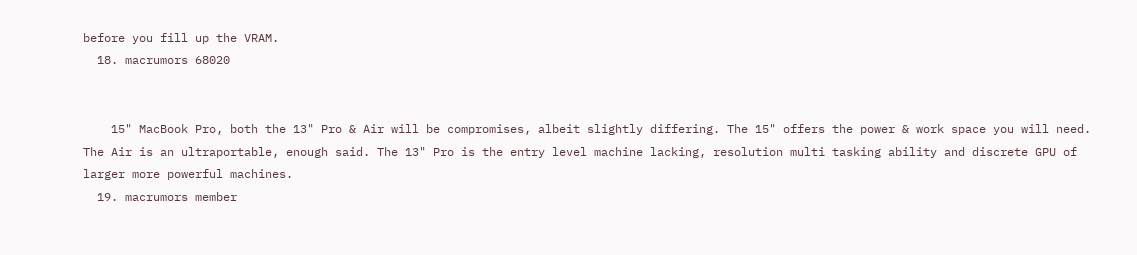before you fill up the VRAM.
  18. macrumors 68020


    15" MacBook Pro, both the 13" Pro & Air will be compromises, albeit slightly differing. The 15" offers the power & work space you will need. The Air is an ultraportable, enough said. The 13" Pro is the entry level machine lacking, resolution multi tasking ability and discrete GPU of larger more powerful machines.
  19. macrumors member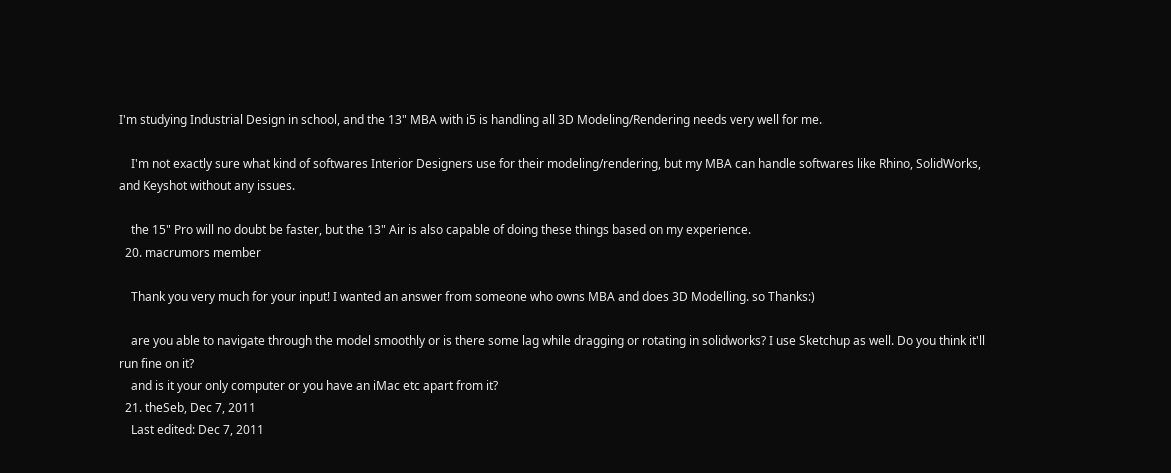I'm studying Industrial Design in school, and the 13" MBA with i5 is handling all 3D Modeling/Rendering needs very well for me.

    I'm not exactly sure what kind of softwares Interior Designers use for their modeling/rendering, but my MBA can handle softwares like Rhino, SolidWorks, and Keyshot without any issues.

    the 15" Pro will no doubt be faster, but the 13" Air is also capable of doing these things based on my experience.
  20. macrumors member

    Thank you very much for your input! I wanted an answer from someone who owns MBA and does 3D Modelling. so Thanks:)

    are you able to navigate through the model smoothly or is there some lag while dragging or rotating in solidworks? I use Sketchup as well. Do you think it'll run fine on it?
    and is it your only computer or you have an iMac etc apart from it?
  21. theSeb, Dec 7, 2011
    Last edited: Dec 7, 2011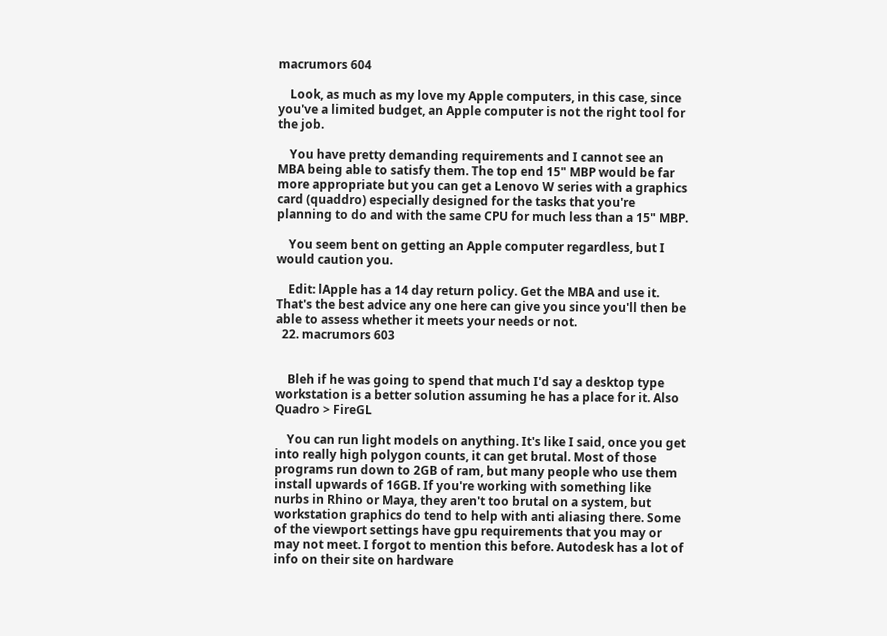macrumors 604

    Look, as much as my love my Apple computers, in this case, since you've a limited budget, an Apple computer is not the right tool for the job.

    You have pretty demanding requirements and I cannot see an MBA being able to satisfy them. The top end 15" MBP would be far more appropriate but you can get a Lenovo W series with a graphics card (quaddro) especially designed for the tasks that you're planning to do and with the same CPU for much less than a 15" MBP.

    You seem bent on getting an Apple computer regardless, but I would caution you.

    Edit: lApple has a 14 day return policy. Get the MBA and use it. That's the best advice any one here can give you since you'll then be able to assess whether it meets your needs or not.
  22. macrumors 603


    Bleh if he was going to spend that much I'd say a desktop type workstation is a better solution assuming he has a place for it. Also Quadro > FireGL

    You can run light models on anything. It's like I said, once you get into really high polygon counts, it can get brutal. Most of those programs run down to 2GB of ram, but many people who use them install upwards of 16GB. If you're working with something like nurbs in Rhino or Maya, they aren't too brutal on a system, but workstation graphics do tend to help with anti aliasing there. Some of the viewport settings have gpu requirements that you may or may not meet. I forgot to mention this before. Autodesk has a lot of info on their site on hardware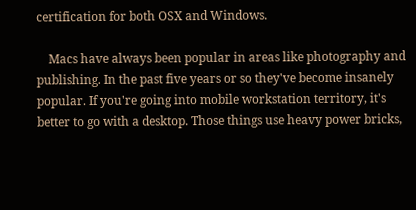certification for both OSX and Windows.

    Macs have always been popular in areas like photography and publishing. In the past five years or so they've become insanely popular. If you're going into mobile workstation territory, it's better to go with a desktop. Those things use heavy power bricks,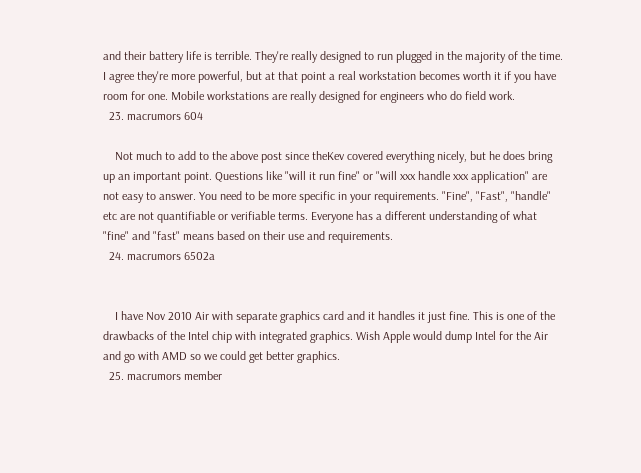and their battery life is terrible. They're really designed to run plugged in the majority of the time. I agree they're more powerful, but at that point a real workstation becomes worth it if you have room for one. Mobile workstations are really designed for engineers who do field work.
  23. macrumors 604

    Not much to add to the above post since theKev covered everything nicely, but he does bring up an important point. Questions like "will it run fine" or "will xxx handle xxx application" are not easy to answer. You need to be more specific in your requirements. "Fine", "Fast", "handle" etc are not quantifiable or verifiable terms. Everyone has a different understanding of what "fine" and "fast" means based on their use and requirements.
  24. macrumors 6502a


    I have Nov 2010 Air with separate graphics card and it handles it just fine. This is one of the drawbacks of the Intel chip with integrated graphics. Wish Apple would dump Intel for the Air and go with AMD so we could get better graphics.
  25. macrumors member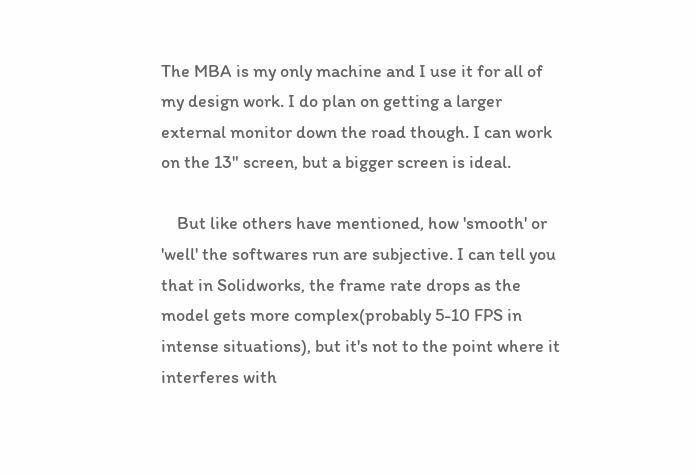The MBA is my only machine and I use it for all of my design work. I do plan on getting a larger external monitor down the road though. I can work on the 13" screen, but a bigger screen is ideal.

    But like others have mentioned, how 'smooth' or 'well' the softwares run are subjective. I can tell you that in Solidworks, the frame rate drops as the model gets more complex(probably 5-10 FPS in intense situations), but it's not to the point where it interferes with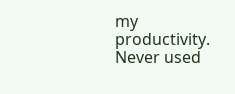my productivity. Never used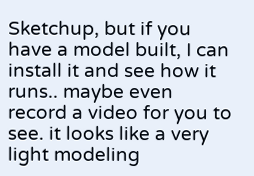Sketchup, but if you have a model built, I can install it and see how it runs.. maybe even record a video for you to see. it looks like a very light modeling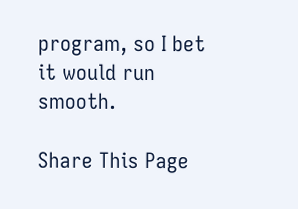program, so I bet it would run smooth.

Share This Page